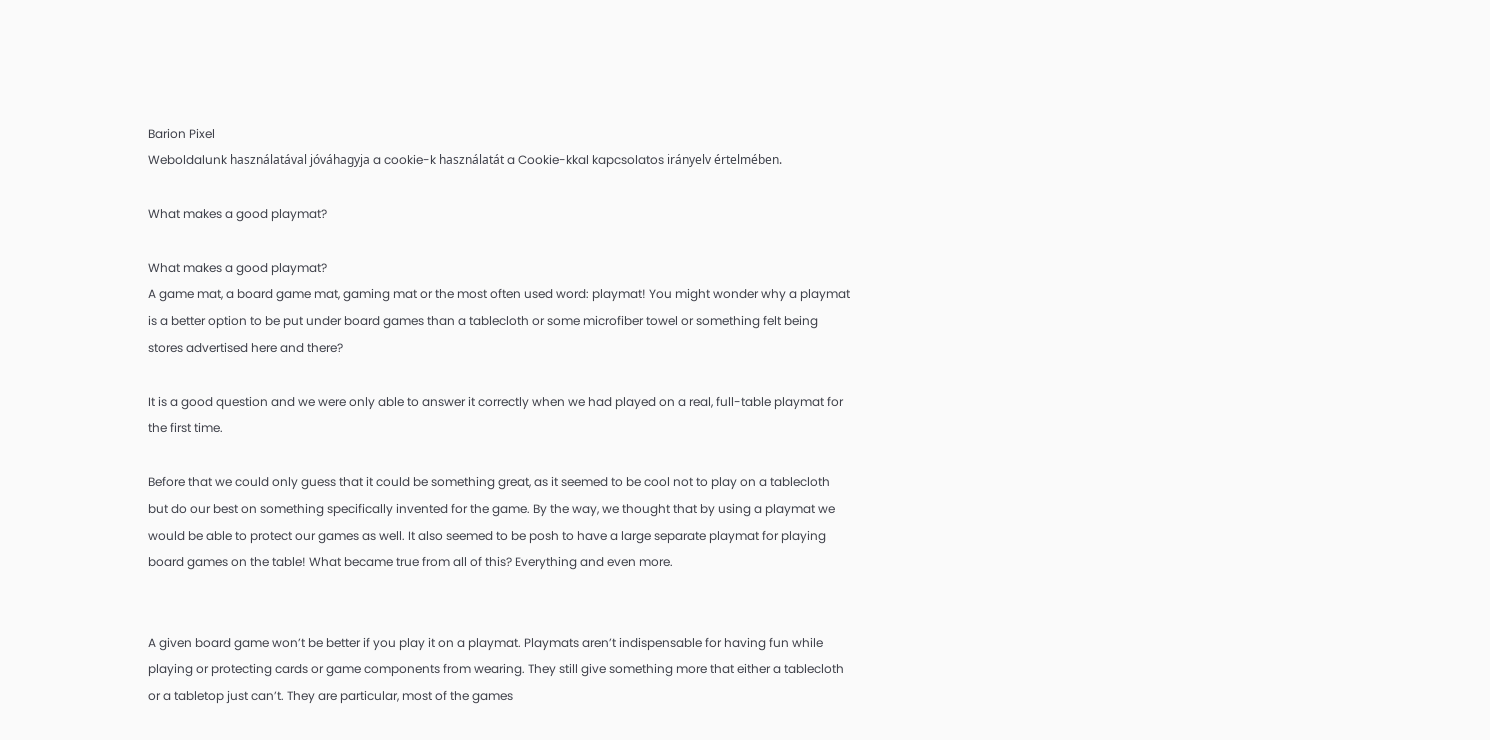Barion Pixel
Weboldalunk használatával jóváhagyja a cookie-k használatát a Cookie-kkal kapcsolatos irányelv értelmében.

What makes a good playmat?

What makes a good playmat?
A game mat, a board game mat, gaming mat or the most often used word: playmat! You might wonder why a playmat is a better option to be put under board games than a tablecloth or some microfiber towel or something felt being stores advertised here and there?

It is a good question and we were only able to answer it correctly when we had played on a real, full-table playmat for the first time.

Before that we could only guess that it could be something great, as it seemed to be cool not to play on a tablecloth but do our best on something specifically invented for the game. By the way, we thought that by using a playmat we would be able to protect our games as well. It also seemed to be posh to have a large separate playmat for playing board games on the table! What became true from all of this? Everything and even more.


A given board game won’t be better if you play it on a playmat. Playmats aren’t indispensable for having fun while playing or protecting cards or game components from wearing. They still give something more that either a tablecloth or a tabletop just can’t. They are particular, most of the games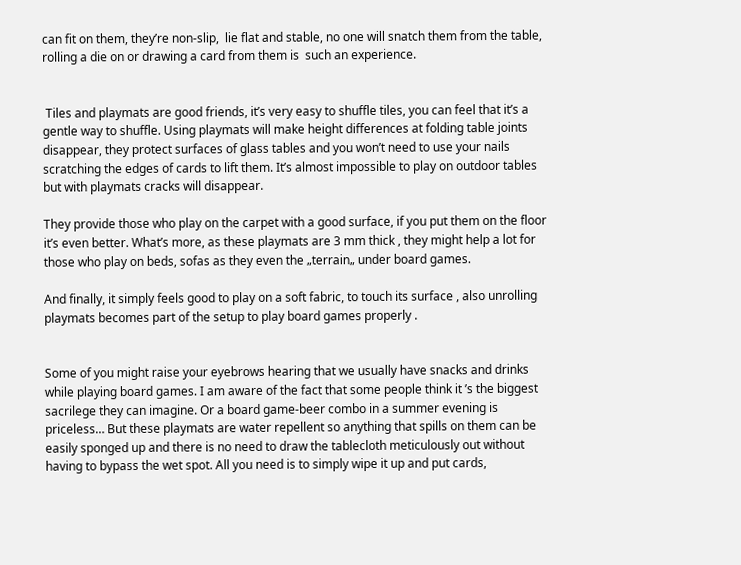can fit on them, they’re non-slip,  lie flat and stable, no one will snatch them from the table, rolling a die on or drawing a card from them is  such an experience.


 Tiles and playmats are good friends, it’s very easy to shuffle tiles, you can feel that it’s a gentle way to shuffle. Using playmats will make height differences at folding table joints disappear, they protect surfaces of glass tables and you won’t need to use your nails scratching the edges of cards to lift them. It’s almost impossible to play on outdoor tables but with playmats cracks will disappear.

They provide those who play on the carpet with a good surface, if you put them on the floor it’s even better. What’s more, as these playmats are 3 mm thick , they might help a lot for those who play on beds, sofas as they even the „terrain„ under board games.

And finally, it simply feels good to play on a soft fabric, to touch its surface , also unrolling playmats becomes part of the setup to play board games properly .


Some of you might raise your eyebrows hearing that we usually have snacks and drinks while playing board games. I am aware of the fact that some people think it ’s the biggest sacrilege they can imagine. Or a board game-beer combo in a summer evening is priceless… But these playmats are water repellent so anything that spills on them can be easily sponged up and there is no need to draw the tablecloth meticulously out without having to bypass the wet spot. All you need is to simply wipe it up and put cards,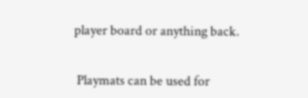player board or anything back.


 Playmats can be used for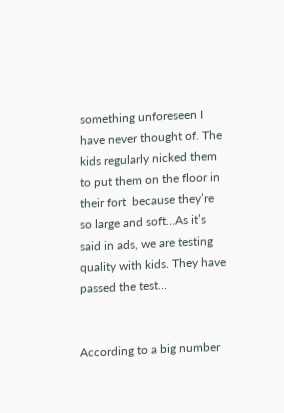something unforeseen I have never thought of. The kids regularly nicked them to put them on the floor in their fort  because they’re so large and soft…As it’s said in ads, we are testing  quality with kids. They have passed the test…


According to a big number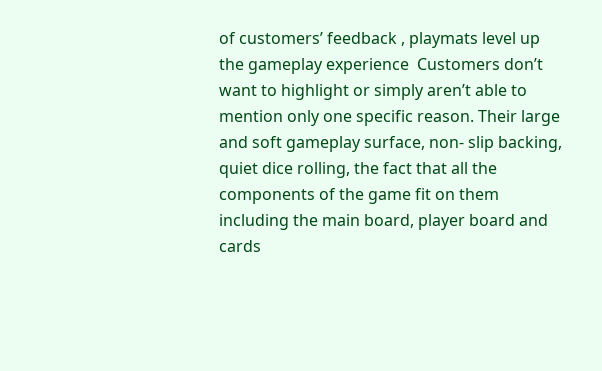of customers’ feedback , playmats level up the gameplay experience  Customers don’t want to highlight or simply aren’t able to mention only one specific reason. Their large and soft gameplay surface, non- slip backing, quiet dice rolling, the fact that all the components of the game fit on them including the main board, player board and cards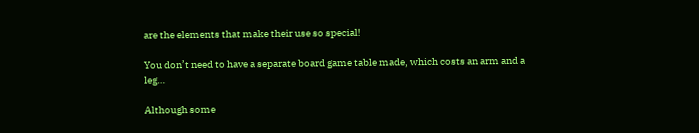are the elements that make their use so special!

You don’t need to have a separate board game table made, which costs an arm and a leg…

Although some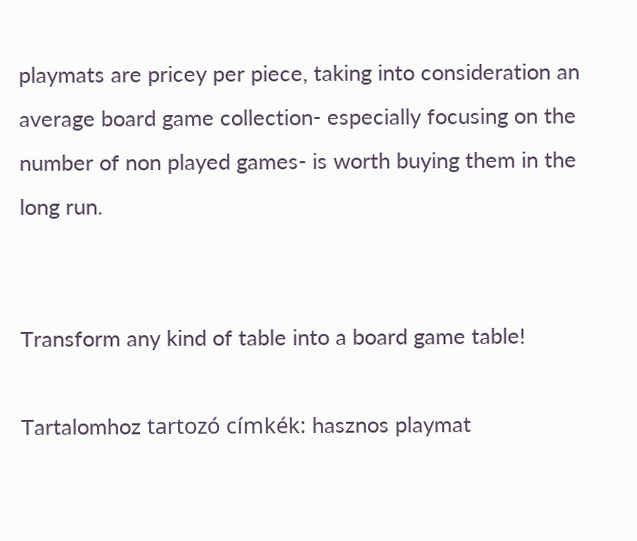playmats are pricey per piece, taking into consideration an average board game collection- especially focusing on the number of non played games- is worth buying them in the long run.


Transform any kind of table into a board game table!

Tartalomhoz tartozó címkék: hasznos playmat